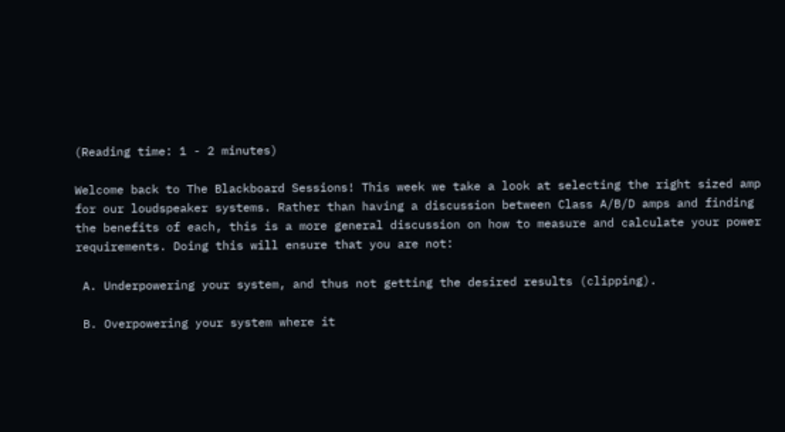(Reading time: 1 - 2 minutes)

Welcome back to The Blackboard Sessions! This week we take a look at selecting the right sized amp for our loudspeaker systems. Rather than having a discussion between Class A/B/D amps and finding the benefits of each, this is a more general discussion on how to measure and calculate your power requirements. Doing this will ensure that you are not:

 A. Underpowering your system, and thus not getting the desired results (clipping).

 B. Overpowering your system where it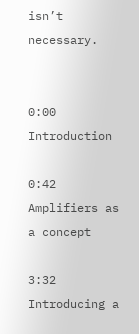isn’t necessary.


0:00 Introduction

0:42 Amplifiers as a concept

3:32 Introducing a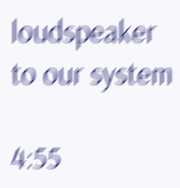loudspeaker to our system

4:55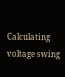Calculating voltage swing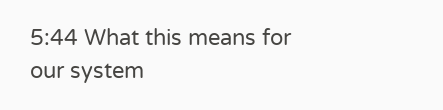5:44 What this means for our system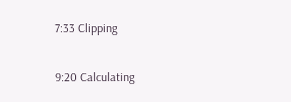7:33 Clipping

9:20 Calculating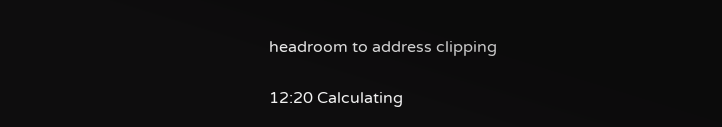headroom to address clipping

12:20 Calculating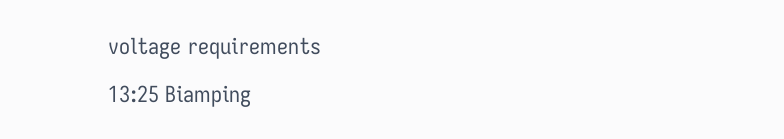voltage requirements

13:25 Biamping